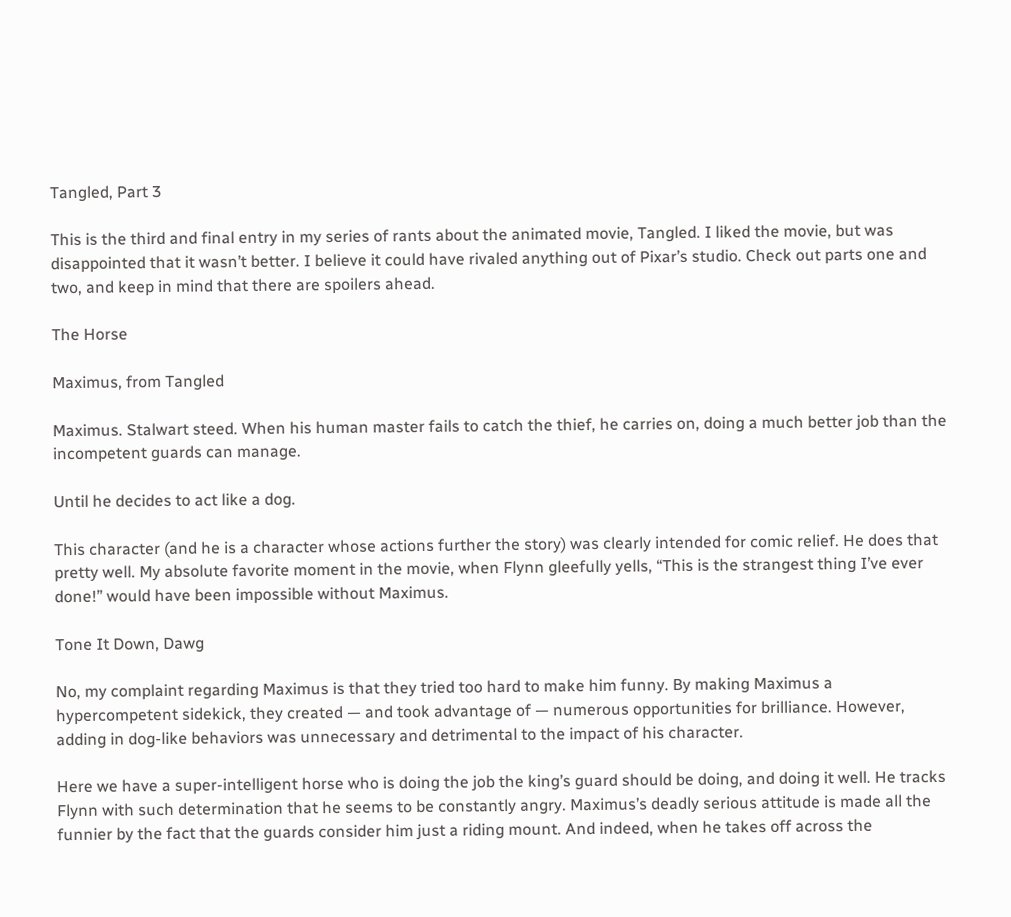Tangled, Part 3

This is the third and final entry in my series of rants about the animated movie, Tangled. I liked the movie, but was disappointed that it wasn’t better. I believe it could have rivaled anything out of Pixar’s studio. Check out parts one and two, and keep in mind that there are spoilers ahead.

The Horse

Maximus, from Tangled

Maximus. Stalwart steed. When his human master fails to catch the thief, he carries on, doing a much better job than the incompetent guards can manage.

Until he decides to act like a dog.

This character (and he is a character whose actions further the story) was clearly intended for comic relief. He does that pretty well. My absolute favorite moment in the movie, when Flynn gleefully yells, “This is the strangest thing I’ve ever done!” would have been impossible without Maximus.

Tone It Down, Dawg

No, my complaint regarding Maximus is that they tried too hard to make him funny. By making Maximus a hypercompetent sidekick, they created — and took advantage of — numerous opportunities for brilliance. However, adding in dog-like behaviors was unnecessary and detrimental to the impact of his character.

Here we have a super-intelligent horse who is doing the job the king’s guard should be doing, and doing it well. He tracks Flynn with such determination that he seems to be constantly angry. Maximus’s deadly serious attitude is made all the funnier by the fact that the guards consider him just a riding mount. And indeed, when he takes off across the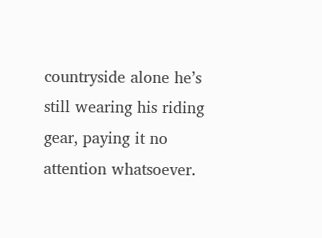countryside alone he’s still wearing his riding gear, paying it no attention whatsoever.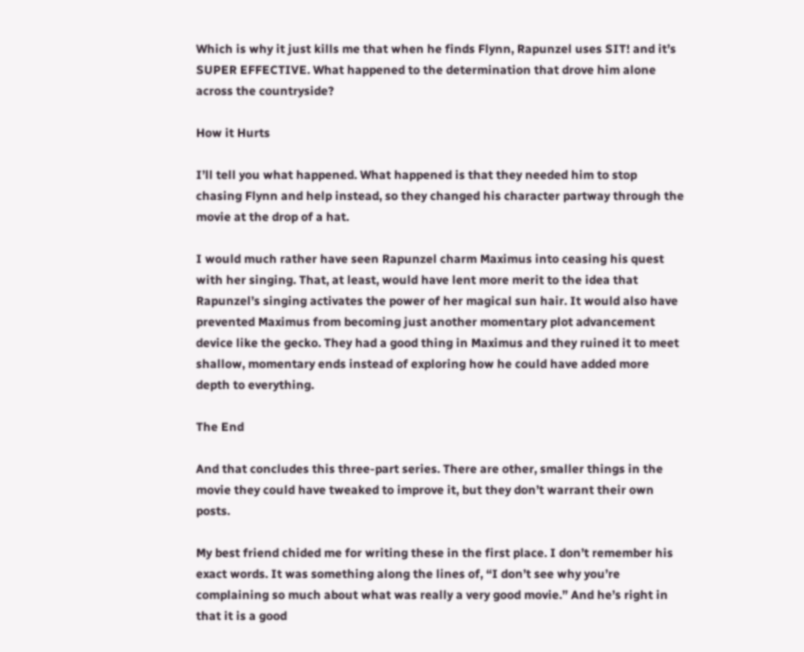Which is why it just kills me that when he finds Flynn, Rapunzel uses SIT! and it’s SUPER EFFECTIVE. What happened to the determination that drove him alone across the countryside?

How it Hurts

I’ll tell you what happened. What happened is that they needed him to stop chasing Flynn and help instead, so they changed his character partway through the movie at the drop of a hat.

I would much rather have seen Rapunzel charm Maximus into ceasing his quest with her singing. That, at least, would have lent more merit to the idea that Rapunzel’s singing activates the power of her magical sun hair. It would also have prevented Maximus from becoming just another momentary plot advancement device like the gecko. They had a good thing in Maximus and they ruined it to meet shallow, momentary ends instead of exploring how he could have added more depth to everything.

The End

And that concludes this three-part series. There are other, smaller things in the movie they could have tweaked to improve it, but they don’t warrant their own posts.

My best friend chided me for writing these in the first place. I don’t remember his exact words. It was something along the lines of, “I don’t see why you’re complaining so much about what was really a very good movie.” And he’s right in that it is a good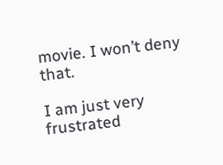movie. I won’t deny that.

I am just very frustrated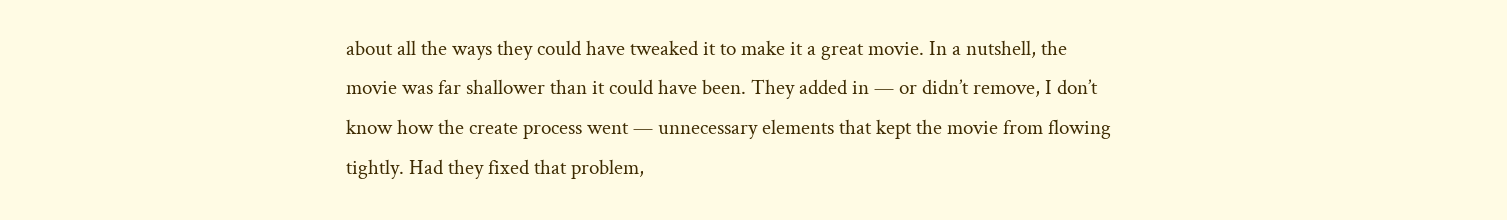about all the ways they could have tweaked it to make it a great movie. In a nutshell, the movie was far shallower than it could have been. They added in — or didn’t remove, I don’t know how the create process went — unnecessary elements that kept the movie from flowing tightly. Had they fixed that problem,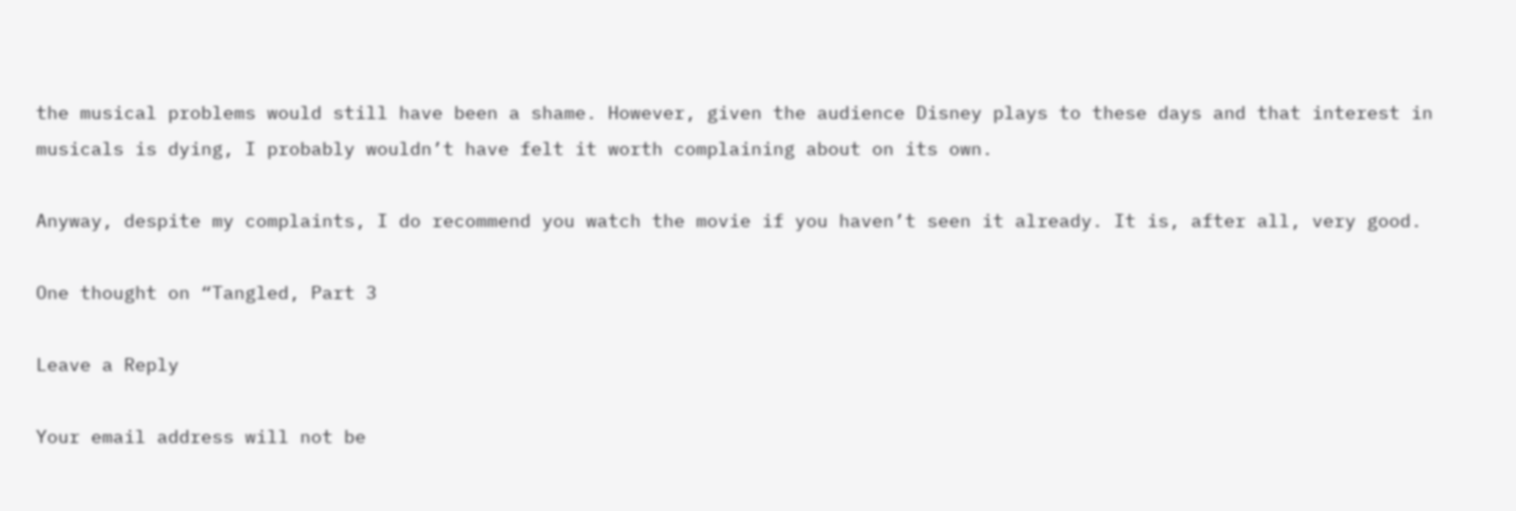the musical problems would still have been a shame. However, given the audience Disney plays to these days and that interest in musicals is dying, I probably wouldn’t have felt it worth complaining about on its own.

Anyway, despite my complaints, I do recommend you watch the movie if you haven’t seen it already. It is, after all, very good.

One thought on “Tangled, Part 3

Leave a Reply

Your email address will not be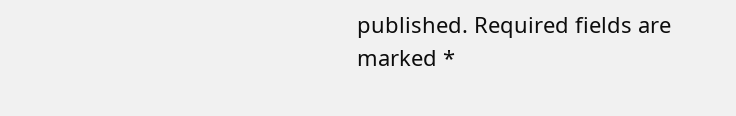published. Required fields are marked *